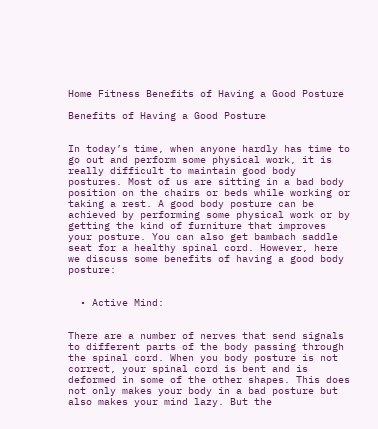Home Fitness Benefits of Having a Good Posture

Benefits of Having a Good Posture


In today’s time, when anyone hardly has time to go out and perform some physical work, it is really difficult to maintain good body postures. Most of us are sitting in a bad body position on the chairs or beds while working or taking a rest. A good body posture can be achieved by performing some physical work or by getting the kind of furniture that improves your posture. You can also get bambach saddle seat for a healthy spinal cord. However, here we discuss some benefits of having a good body posture:


  • Active Mind:


There are a number of nerves that send signals to different parts of the body passing through the spinal cord. When you body posture is not correct, your spinal cord is bent and is deformed in some of the other shapes. This does not only makes your body in a bad posture but also makes your mind lazy. But the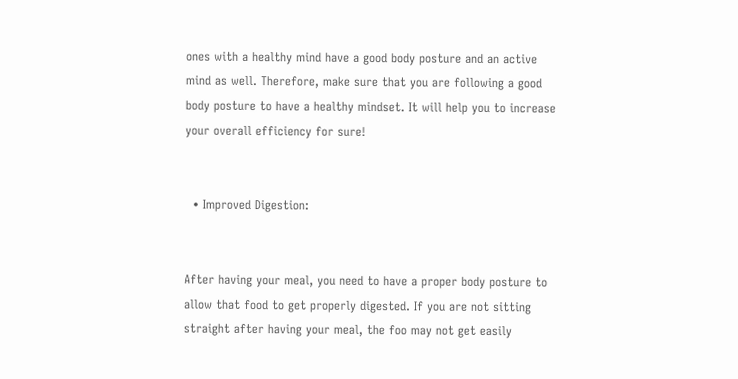ones with a healthy mind have a good body posture and an active mind as well. Therefore, make sure that you are following a good body posture to have a healthy mindset. It will help you to increase your overall efficiency for sure!


  • Improved Digestion:


After having your meal, you need to have a proper body posture to allow that food to get properly digested. If you are not sitting straight after having your meal, the foo may not get easily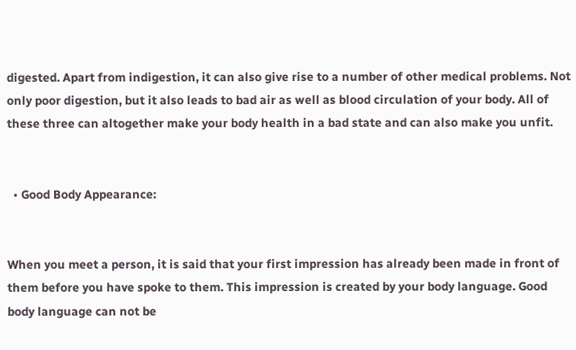digested. Apart from indigestion, it can also give rise to a number of other medical problems. Not only poor digestion, but it also leads to bad air as well as blood circulation of your body. All of these three can altogether make your body health in a bad state and can also make you unfit.


  • Good Body Appearance:


When you meet a person, it is said that your first impression has already been made in front of them before you have spoke to them. This impression is created by your body language. Good body language can not be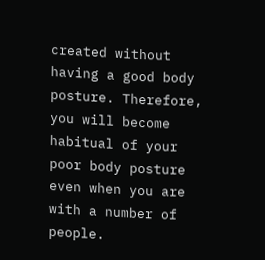created without having a good body posture. Therefore, you will become habitual of your poor body posture even when you are with a number of people.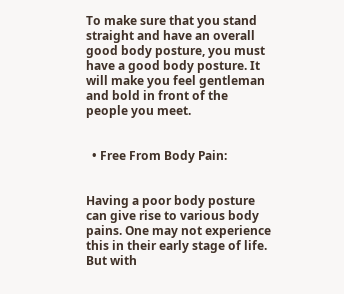To make sure that you stand straight and have an overall good body posture, you must have a good body posture. It will make you feel gentleman and bold in front of the people you meet.


  • Free From Body Pain:


Having a poor body posture can give rise to various body pains. One may not experience this in their early stage of life. But with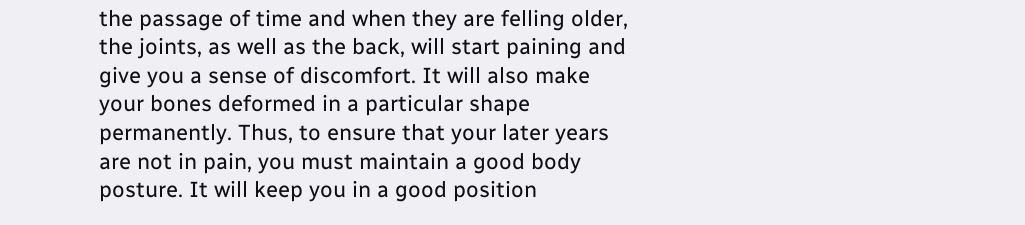the passage of time and when they are felling older, the joints, as well as the back, will start paining and give you a sense of discomfort. It will also make your bones deformed in a particular shape permanently. Thus, to ensure that your later years are not in pain, you must maintain a good body posture. It will keep you in a good position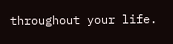throughout your life.